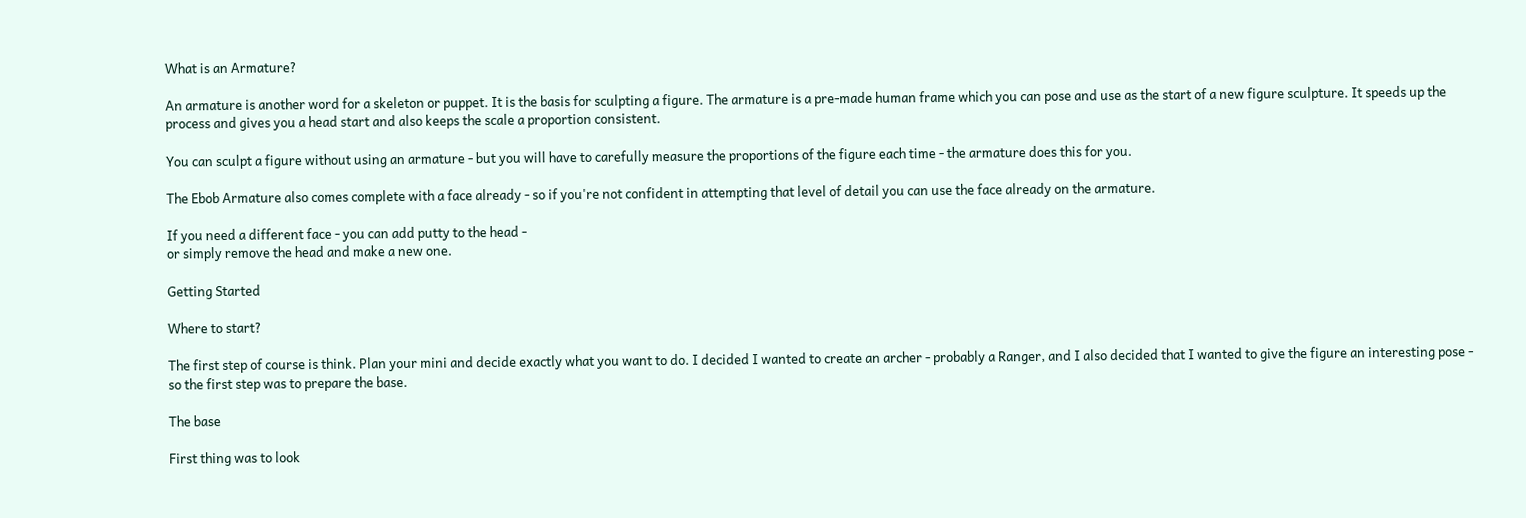What is an Armature?

An armature is another word for a skeleton or puppet. It is the basis for sculpting a figure. The armature is a pre-made human frame which you can pose and use as the start of a new figure sculpture. It speeds up the process and gives you a head start and also keeps the scale a proportion consistent.

You can sculpt a figure without using an armature - but you will have to carefully measure the proportions of the figure each time - the armature does this for you.

The Ebob Armature also comes complete with a face already - so if you're not confident in attempting that level of detail you can use the face already on the armature.

If you need a different face - you can add putty to the head -
or simply remove the head and make a new one.

Getting Started

Where to start?

The first step of course is think. Plan your mini and decide exactly what you want to do. I decided I wanted to create an archer - probably a Ranger, and I also decided that I wanted to give the figure an interesting pose - so the first step was to prepare the base.

The base

First thing was to look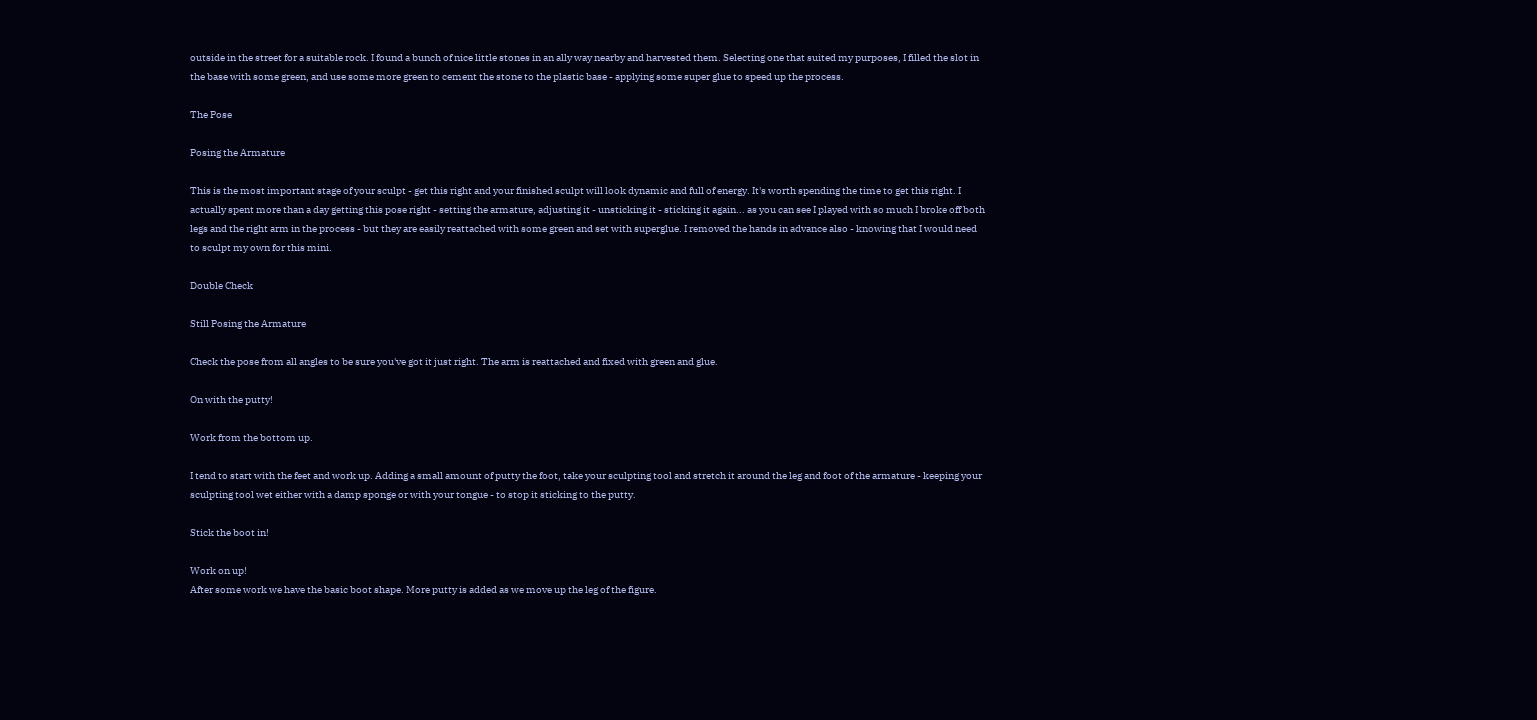outside in the street for a suitable rock. I found a bunch of nice little stones in an ally way nearby and harvested them. Selecting one that suited my purposes, I filled the slot in the base with some green, and use some more green to cement the stone to the plastic base - applying some super glue to speed up the process.

The Pose

Posing the Armature

This is the most important stage of your sculpt - get this right and your finished sculpt will look dynamic and full of energy. It's worth spending the time to get this right. I actually spent more than a day getting this pose right - setting the armature, adjusting it - unsticking it - sticking it again... as you can see I played with so much I broke off both legs and the right arm in the process - but they are easily reattached with some green and set with superglue. I removed the hands in advance also - knowing that I would need to sculpt my own for this mini.

Double Check

Still Posing the Armature

Check the pose from all angles to be sure you've got it just right. The arm is reattached and fixed with green and glue.

On with the putty!

Work from the bottom up.

I tend to start with the feet and work up. Adding a small amount of putty the foot, take your sculpting tool and stretch it around the leg and foot of the armature - keeping your sculpting tool wet either with a damp sponge or with your tongue - to stop it sticking to the putty.

Stick the boot in!

Work on up!
After some work we have the basic boot shape. More putty is added as we move up the leg of the figure.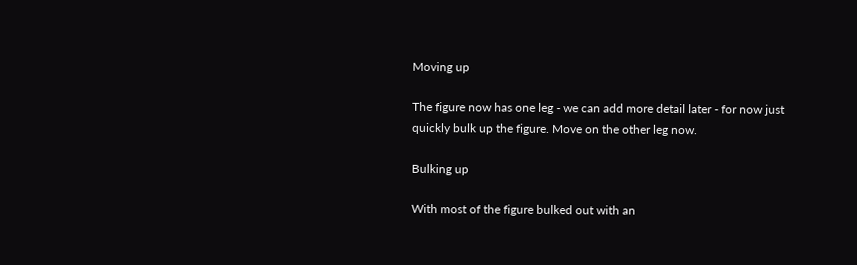Moving up

The figure now has one leg - we can add more detail later - for now just quickly bulk up the figure. Move on the other leg now.

Bulking up

With most of the figure bulked out with an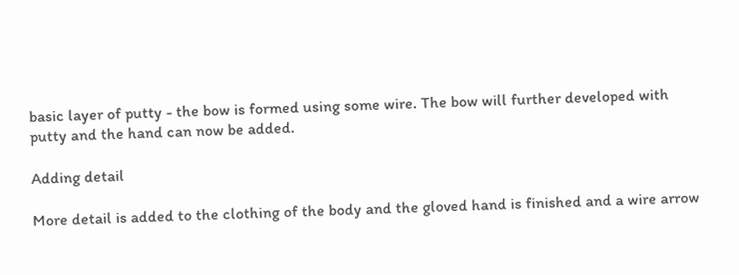basic layer of putty - the bow is formed using some wire. The bow will further developed with putty and the hand can now be added.

Adding detail

More detail is added to the clothing of the body and the gloved hand is finished and a wire arrow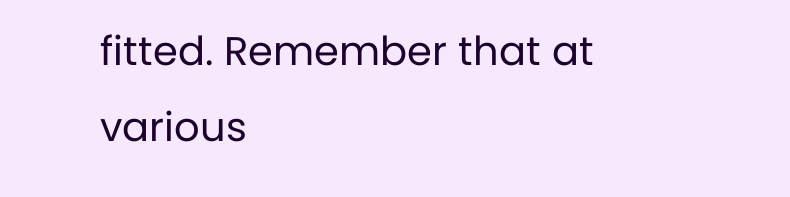fitted. Remember that at various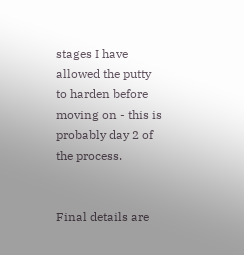stages I have allowed the putty to harden before moving on - this is probably day 2 of the process.


Final details are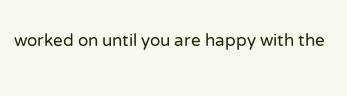worked on until you are happy with the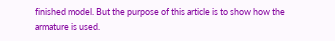finished model. But the purpose of this article is to show how the armature is used.